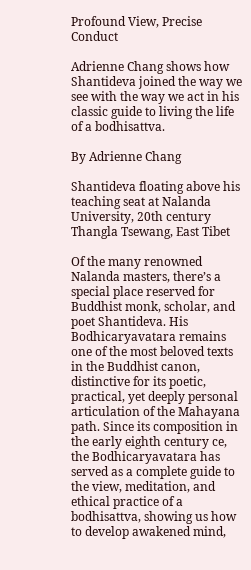Profound View, Precise Conduct

Adrienne Chang shows how Shantideva joined the way we see with the way we act in his classic guide to living the life of a bodhisattva.

By Adrienne Chang

Shantideva floating above his teaching seat at Nalanda University, 20th century Thangla Tsewang, East Tibet

Of the many renowned Nalanda masters, there’s a special place reserved for Buddhist monk, scholar, and poet Shantideva. His Bodhicaryavatara remains one of the most beloved texts in the Buddhist canon, distinctive for its poetic, practical, yet deeply personal articulation of the Mahayana path. Since its composition in the early eighth century ce, the Bodhicaryavatara has served as a complete guide to the view, meditation, and ethical practice of a bodhisattva, showing us how to develop awakened mind,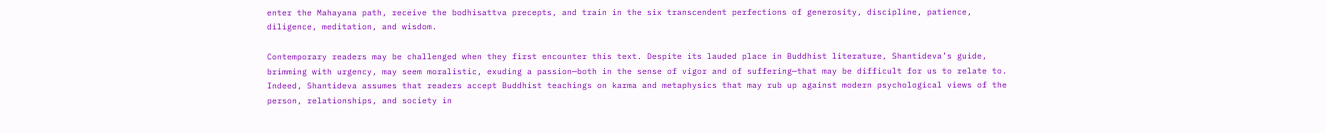enter the Mahayana path, receive the bodhisattva precepts, and train in the six transcendent perfections of generosity, discipline, patience, diligence, meditation, and wisdom.

Contemporary readers may be challenged when they first encounter this text. Despite its lauded place in Buddhist literature, Shantideva’s guide, brimming with urgency, may seem moralistic, exuding a passion—both in the sense of vigor and of suffering—that may be difficult for us to relate to. Indeed, Shantideva assumes that readers accept Buddhist teachings on karma and metaphysics that may rub up against modern psychological views of the person, relationships, and society in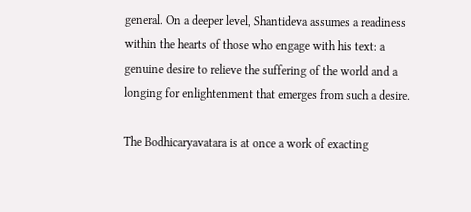general. On a deeper level, Shantideva assumes a readiness within the hearts of those who engage with his text: a genuine desire to relieve the suffering of the world and a longing for enlightenment that emerges from such a desire.

The Bodhicaryavatara is at once a work of exacting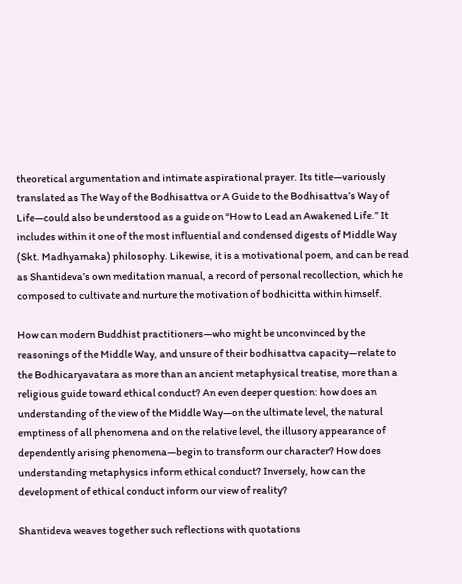theoretical argumentation and intimate aspirational prayer. Its title—variously translated as The Way of the Bodhisattva or A Guide to the Bodhisattva’s Way of Life—could also be understood as a guide on “How to Lead an Awakened Life.” It includes within it one of the most influential and condensed digests of Middle Way (Skt. Madhyamaka) philosophy. Likewise, it is a motivational poem, and can be read as Shantideva’s own meditation manual, a record of personal recollection, which he composed to cultivate and nurture the motivation of bodhicitta within himself.

How can modern Buddhist practitioners—who might be unconvinced by the reasonings of the Middle Way, and unsure of their bodhisattva capacity—relate to the Bodhicaryavatara as more than an ancient metaphysical treatise, more than a religious guide toward ethical conduct? An even deeper question: how does an understanding of the view of the Middle Way—on the ultimate level, the natural emptiness of all phenomena and on the relative level, the illusory appearance of dependently arising phenomena—begin to transform our character? How does understanding metaphysics inform ethical conduct? Inversely, how can the development of ethical conduct inform our view of reality?

Shantideva weaves together such reflections with quotations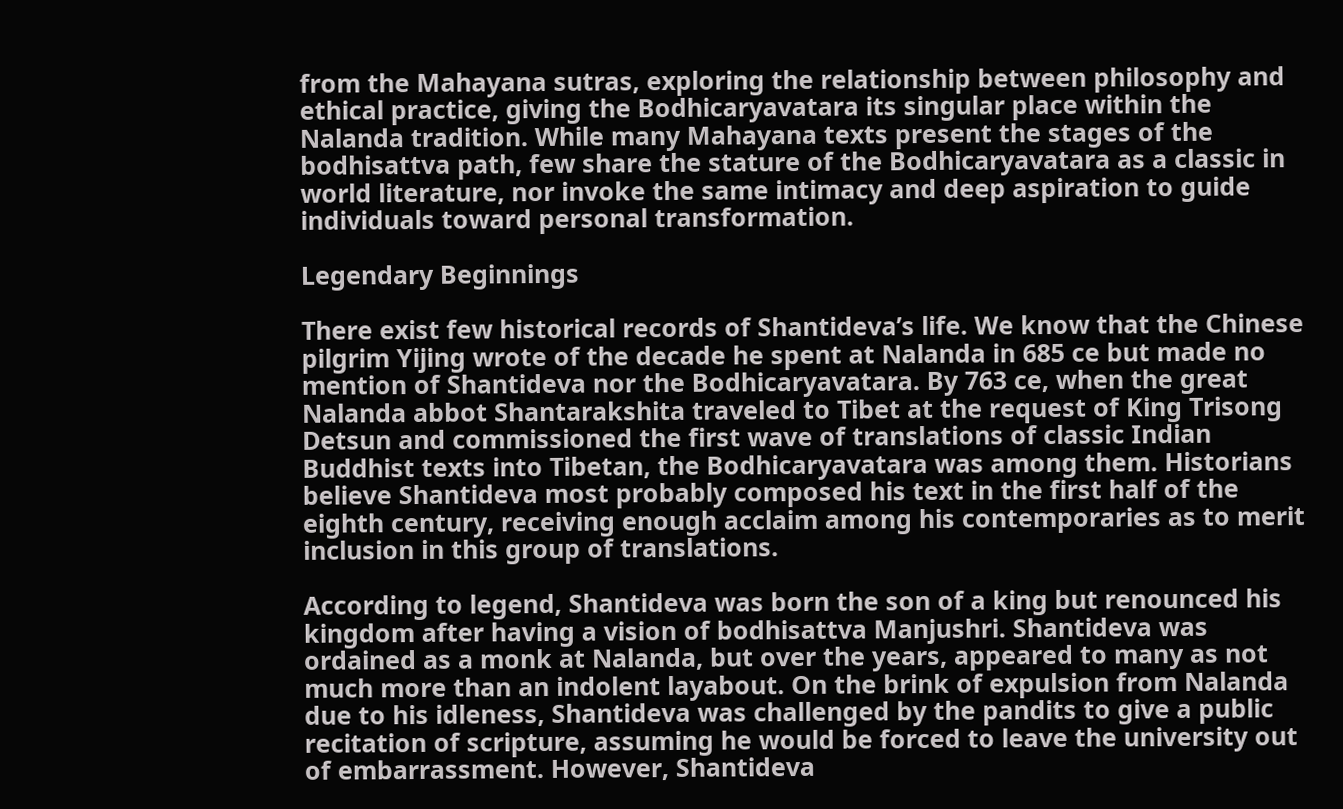from the Mahayana sutras, exploring the relationship between philosophy and ethical practice, giving the Bodhicaryavatara its singular place within the Nalanda tradition. While many Mahayana texts present the stages of the bodhisattva path, few share the stature of the Bodhicaryavatara as a classic in world literature, nor invoke the same intimacy and deep aspiration to guide individuals toward personal transformation.

Legendary Beginnings

There exist few historical records of Shantideva’s life. We know that the Chinese pilgrim Yijing wrote of the decade he spent at Nalanda in 685 ce but made no mention of Shantideva nor the Bodhicaryavatara. By 763 ce, when the great Nalanda abbot Shantarakshita traveled to Tibet at the request of King Trisong Detsun and commissioned the first wave of translations of classic Indian Buddhist texts into Tibetan, the Bodhicaryavatara was among them. Historians believe Shantideva most probably composed his text in the first half of the eighth century, receiving enough acclaim among his contemporaries as to merit inclusion in this group of translations.

According to legend, Shantideva was born the son of a king but renounced his kingdom after having a vision of bodhisattva Manjushri. Shantideva was ordained as a monk at Nalanda, but over the years, appeared to many as not much more than an indolent layabout. On the brink of expulsion from Nalanda due to his idleness, Shantideva was challenged by the pandits to give a public recitation of scripture, assuming he would be forced to leave the university out of embarrassment. However, Shantideva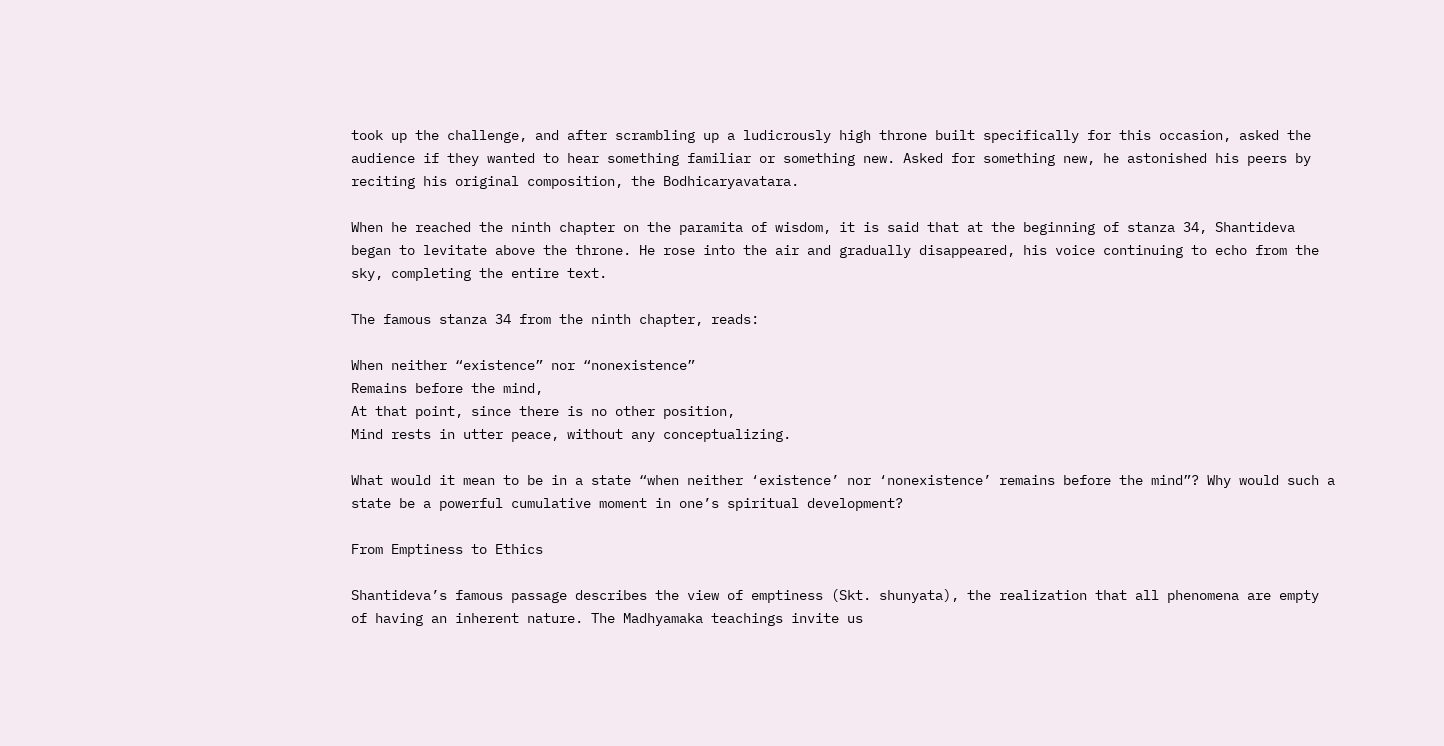took up the challenge, and after scrambling up a ludicrously high throne built specifically for this occasion, asked the audience if they wanted to hear something familiar or something new. Asked for something new, he astonished his peers by reciting his original composition, the Bodhicaryavatara.

When he reached the ninth chapter on the paramita of wisdom, it is said that at the beginning of stanza 34, Shantideva began to levitate above the throne. He rose into the air and gradually disappeared, his voice continuing to echo from the sky, completing the entire text.

The famous stanza 34 from the ninth chapter, reads:

When neither “existence” nor “nonexistence”
Remains before the mind,
At that point, since there is no other position,
Mind rests in utter peace, without any conceptualizing.

What would it mean to be in a state “when neither ‘existence’ nor ‘nonexistence’ remains before the mind”? Why would such a state be a powerful cumulative moment in one’s spiritual development?

From Emptiness to Ethics

Shantideva’s famous passage describes the view of emptiness (Skt. shunyata), the realization that all phenomena are empty of having an inherent nature. The Madhyamaka teachings invite us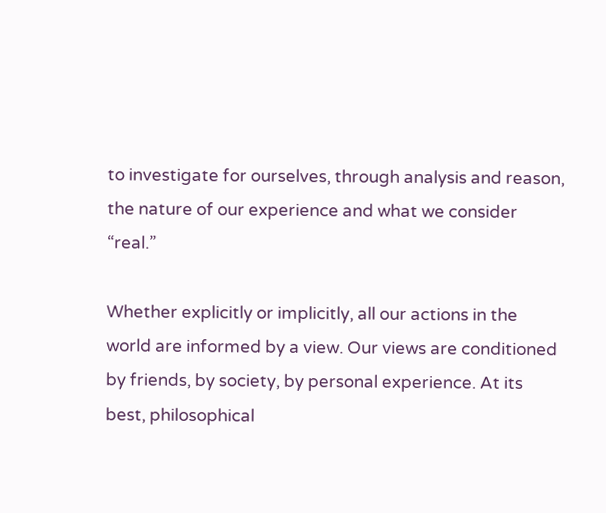to investigate for ourselves, through analysis and reason, the nature of our experience and what we consider “real.”

Whether explicitly or implicitly, all our actions in the world are informed by a view. Our views are conditioned by friends, by society, by personal experience. At its best, philosophical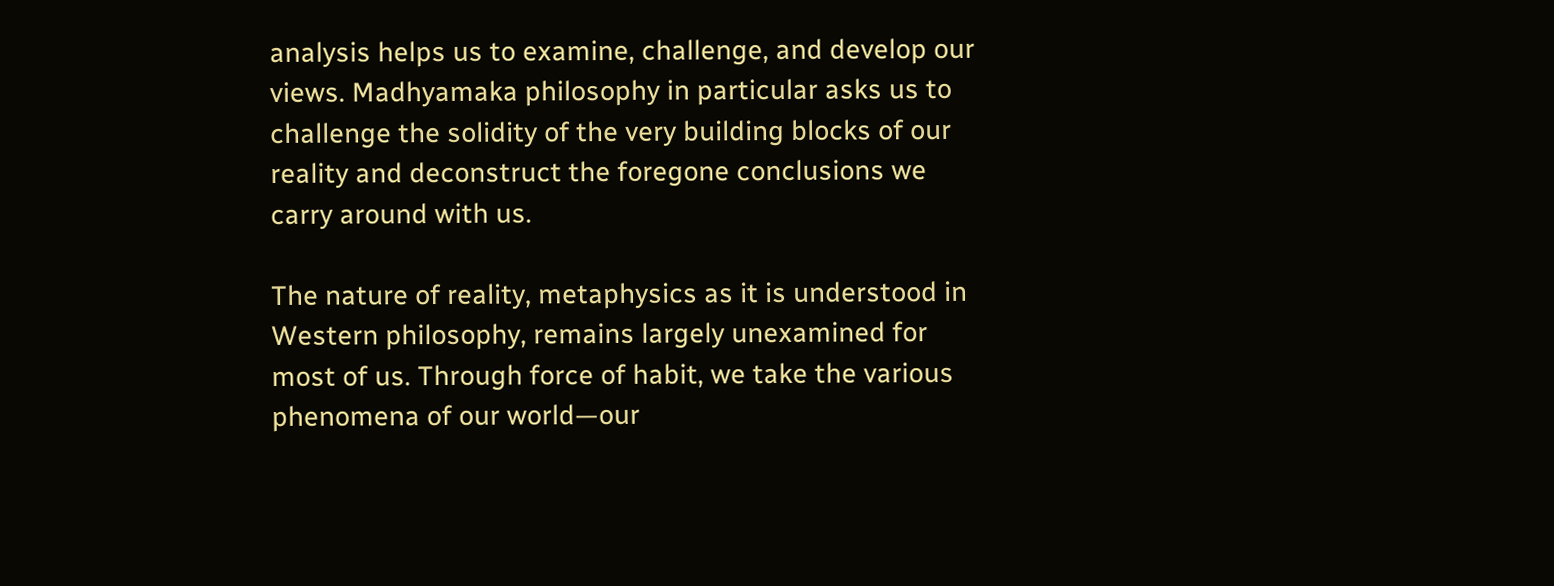analysis helps us to examine, challenge, and develop our views. Madhyamaka philosophy in particular asks us to challenge the solidity of the very building blocks of our reality and deconstruct the foregone conclusions we carry around with us.

The nature of reality, metaphysics as it is understood in Western philosophy, remains largely unexamined for most of us. Through force of habit, we take the various phenomena of our world—our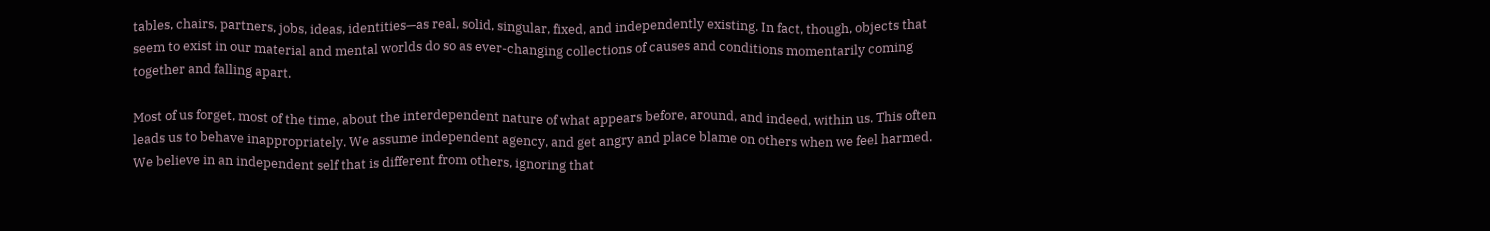tables, chairs, partners, jobs, ideas, identities—as real, solid, singular, fixed, and independently existing. In fact, though, objects that seem to exist in our material and mental worlds do so as ever-changing collections of causes and conditions momentarily coming together and falling apart.

Most of us forget, most of the time, about the interdependent nature of what appears before, around, and indeed, within us. This often leads us to behave inappropriately. We assume independent agency, and get angry and place blame on others when we feel harmed. We believe in an independent self that is different from others, ignoring that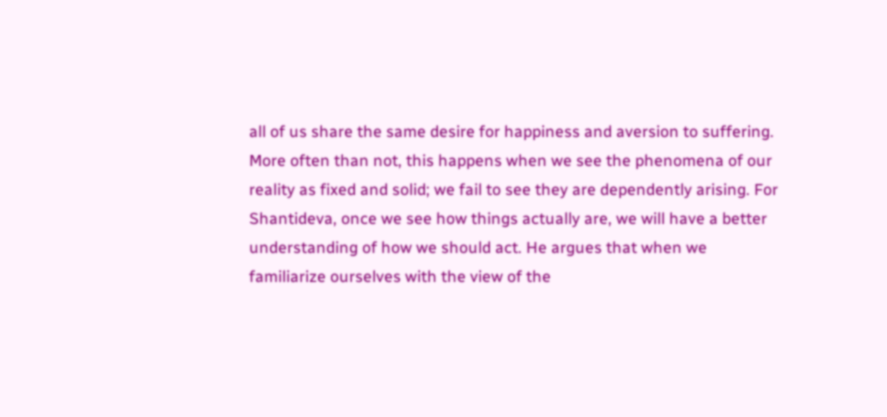all of us share the same desire for happiness and aversion to suffering. More often than not, this happens when we see the phenomena of our reality as fixed and solid; we fail to see they are dependently arising. For Shantideva, once we see how things actually are, we will have a better understanding of how we should act. He argues that when we familiarize ourselves with the view of the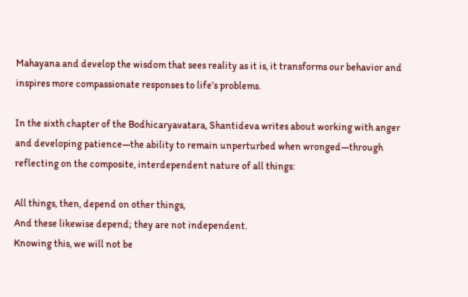Mahayana and develop the wisdom that sees reality as it is, it transforms our behavior and inspires more compassionate responses to life’s problems.

In the sixth chapter of the Bodhicaryavatara, Shantideva writes about working with anger and developing patience—the ability to remain unperturbed when wronged—through reflecting on the composite, interdependent nature of all things:

All things, then, depend on other things,
And these likewise depend; they are not independent.
Knowing this, we will not be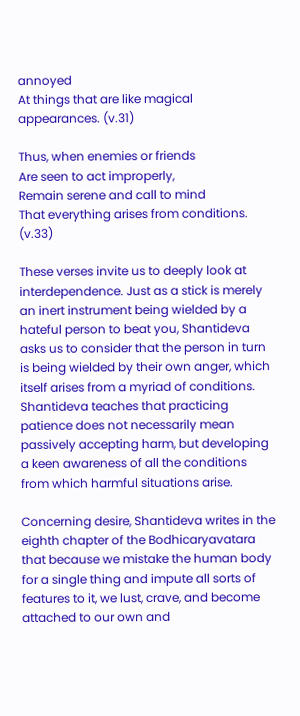annoyed
At things that are like magical appearances. (v.31)

Thus, when enemies or friends
Are seen to act improperly,
Remain serene and call to mind
That everything arises from conditions. (v.33)

These verses invite us to deeply look at interdependence. Just as a stick is merely an inert instrument being wielded by a hateful person to beat you, Shantideva asks us to consider that the person in turn is being wielded by their own anger, which itself arises from a myriad of conditions. Shantideva teaches that practicing patience does not necessarily mean passively accepting harm, but developing a keen awareness of all the conditions from which harmful situations arise.

Concerning desire, Shantideva writes in the eighth chapter of the Bodhicaryavatara that because we mistake the human body for a single thing and impute all sorts of features to it, we lust, crave, and become attached to our own and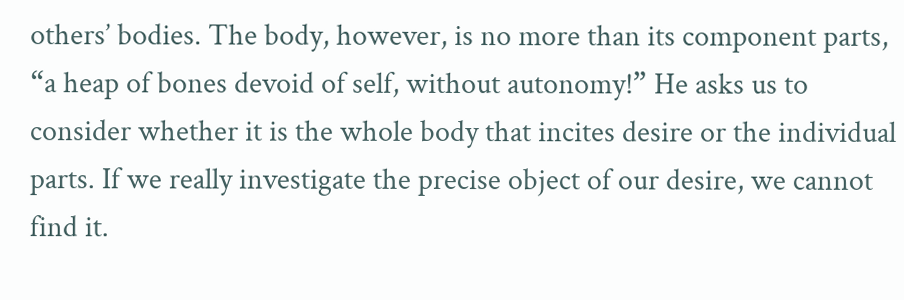others’ bodies. The body, however, is no more than its component parts, “a heap of bones devoid of self, without autonomy!” He asks us to consider whether it is the whole body that incites desire or the individual parts. If we really investigate the precise object of our desire, we cannot find it.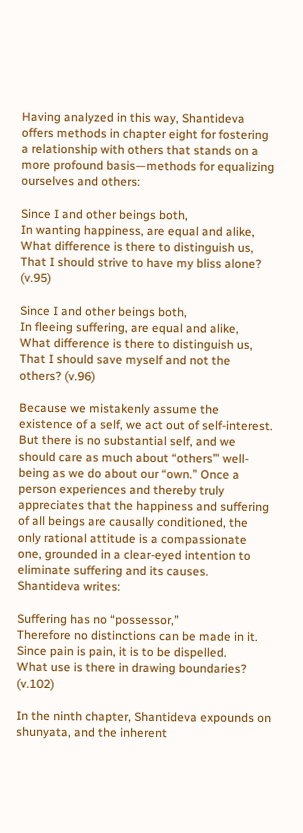Having analyzed in this way, Shantideva offers methods in chapter eight for fostering a relationship with others that stands on a more profound basis—methods for equalizing ourselves and others:

Since I and other beings both,
In wanting happiness, are equal and alike,
What difference is there to distinguish us,
That I should strive to have my bliss alone? (v.95)

Since I and other beings both,
In fleeing suffering, are equal and alike,
What difference is there to distinguish us,
That I should save myself and not the others? (v.96)

Because we mistakenly assume the existence of a self, we act out of self-interest. But there is no substantial self, and we should care as much about “others’” well-being as we do about our “own.” Once a person experiences and thereby truly appreciates that the happiness and suffering of all beings are causally conditioned, the only rational attitude is a compassionate one, grounded in a clear-eyed intention to eliminate suffering and its causes. Shantideva writes:

Suffering has no “possessor,”
Therefore no distinctions can be made in it.
Since pain is pain, it is to be dispelled.
What use is there in drawing boundaries? (v.102)

In the ninth chapter, Shantideva expounds on shunyata, and the inherent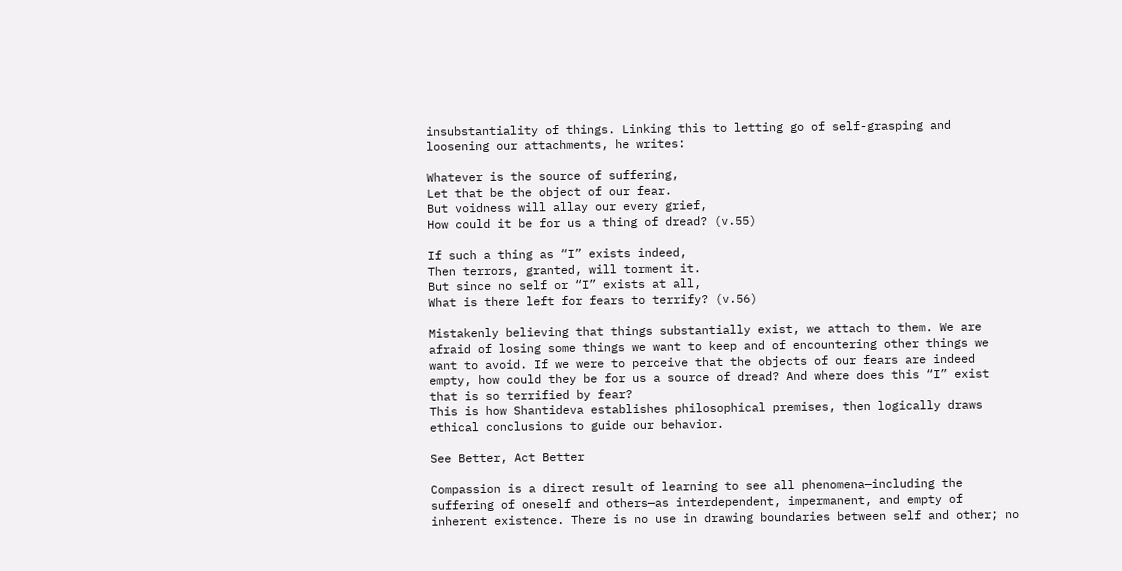insubstantiality of things. Linking this to letting go of self-grasping and loosening our attachments, he writes:

Whatever is the source of suffering,
Let that be the object of our fear.
But voidness will allay our every grief,
How could it be for us a thing of dread? (v.55)

If such a thing as “I” exists indeed,
Then terrors, granted, will torment it.
But since no self or “I” exists at all,
What is there left for fears to terrify? (v.56)

Mistakenly believing that things substantially exist, we attach to them. We are afraid of losing some things we want to keep and of encountering other things we want to avoid. If we were to perceive that the objects of our fears are indeed empty, how could they be for us a source of dread? And where does this “I” exist that is so terrified by fear?
This is how Shantideva establishes philosophical premises, then logically draws ethical conclusions to guide our behavior.

See Better, Act Better

Compassion is a direct result of learning to see all phenomena—including the suffering of oneself and others—as interdependent, impermanent, and empty of inherent existence. There is no use in drawing boundaries between self and other; no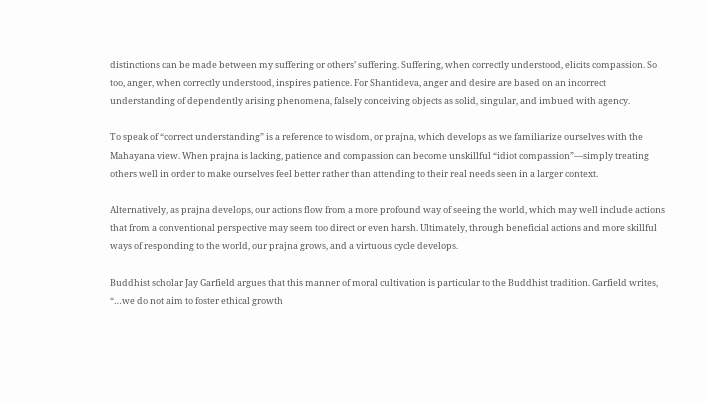distinctions can be made between my suffering or others’ suffering. Suffering, when correctly understood, elicits compassion. So too, anger, when correctly understood, inspires patience. For Shantideva, anger and desire are based on an incorrect understanding of dependently arising phenomena, falsely conceiving objects as solid, singular, and imbued with agency.

To speak of “correct understanding” is a reference to wisdom, or prajna, which develops as we familiarize ourselves with the Mahayana view. When prajna is lacking, patience and compassion can become unskillful “idiot compassion”—simply treating others well in order to make ourselves feel better rather than attending to their real needs seen in a larger context.

Alternatively, as prajna develops, our actions flow from a more profound way of seeing the world, which may well include actions that from a conventional perspective may seem too direct or even harsh. Ultimately, through beneficial actions and more skillful ways of responding to the world, our prajna grows, and a virtuous cycle develops.

Buddhist scholar Jay Garfield argues that this manner of moral cultivation is particular to the Buddhist tradition. Garfield writes, “…we do not aim to foster ethical growth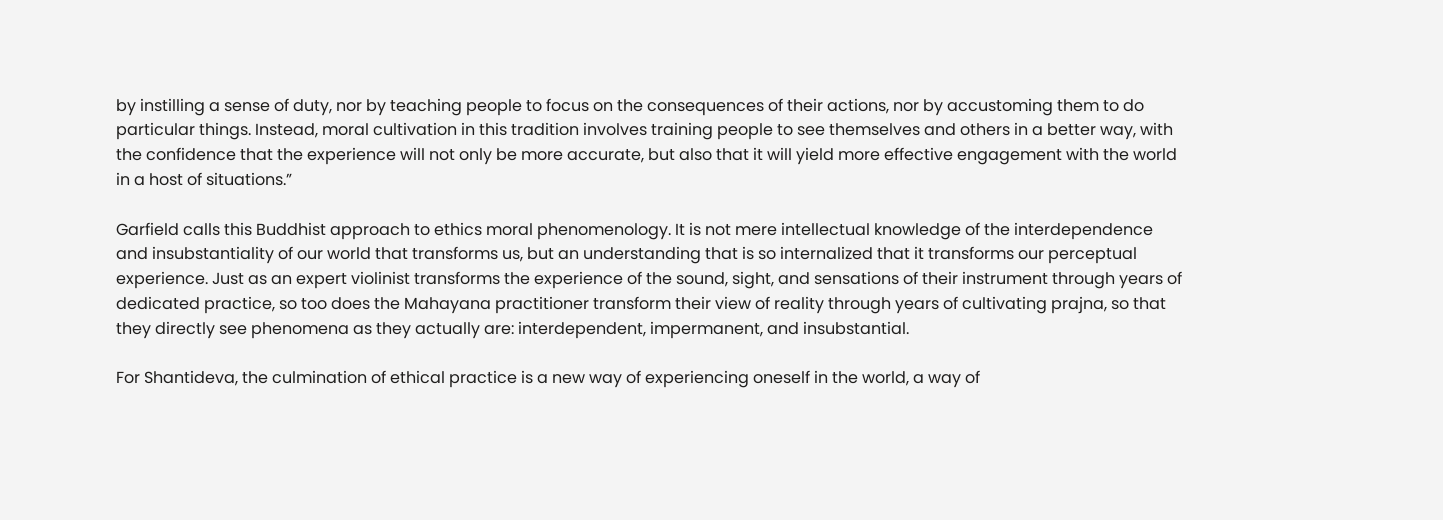by instilling a sense of duty, nor by teaching people to focus on the consequences of their actions, nor by accustoming them to do particular things. Instead, moral cultivation in this tradition involves training people to see themselves and others in a better way, with the confidence that the experience will not only be more accurate, but also that it will yield more effective engagement with the world in a host of situations.”

Garfield calls this Buddhist approach to ethics moral phenomenology. It is not mere intellectual knowledge of the interdependence and insubstantiality of our world that transforms us, but an understanding that is so internalized that it transforms our perceptual experience. Just as an expert violinist transforms the experience of the sound, sight, and sensations of their instrument through years of dedicated practice, so too does the Mahayana practitioner transform their view of reality through years of cultivating prajna, so that they directly see phenomena as they actually are: interdependent, impermanent, and insubstantial.

For Shantideva, the culmination of ethical practice is a new way of experiencing oneself in the world, a way of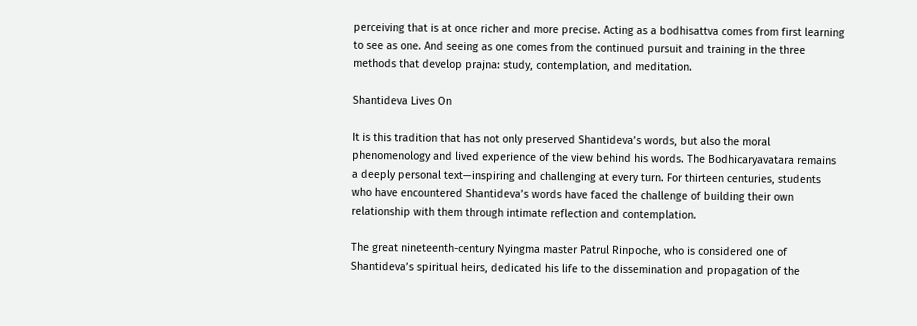perceiving that is at once richer and more precise. Acting as a bodhisattva comes from first learning to see as one. And seeing as one comes from the continued pursuit and training in the three methods that develop prajna: study, contemplation, and meditation.

Shantideva Lives On

It is this tradition that has not only preserved Shantideva’s words, but also the moral phenomenology and lived experience of the view behind his words. The Bodhicaryavatara remains a deeply personal text—inspiring and challenging at every turn. For thirteen centuries, students who have encountered Shantideva’s words have faced the challenge of building their own relationship with them through intimate reflection and contemplation.

The great nineteenth-century Nyingma master Patrul Rinpoche, who is considered one of Shantideva’s spiritual heirs, dedicated his life to the dissemination and propagation of the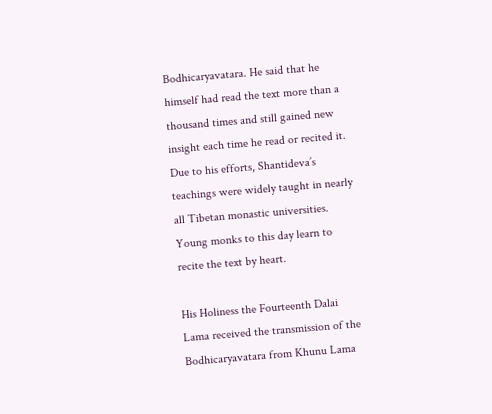Bodhicaryavatara. He said that he himself had read the text more than a thousand times and still gained new insight each time he read or recited it. Due to his efforts, Shantideva’s teachings were widely taught in nearly all Tibetan monastic universities. Young monks to this day learn to recite the text by heart.

His Holiness the Fourteenth Dalai Lama received the transmission of the Bodhicaryavatara from Khunu Lama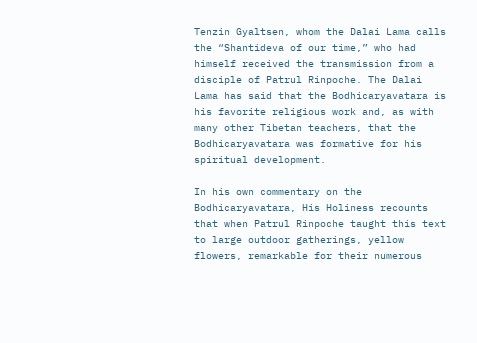Tenzin Gyaltsen, whom the Dalai Lama calls the “Shantideva of our time,” who had himself received the transmission from a disciple of Patrul Rinpoche. The Dalai Lama has said that the Bodhicaryavatara is his favorite religious work and, as with many other Tibetan teachers, that the Bodhicaryavatara was formative for his spiritual development.

In his own commentary on the Bodhicaryavatara, His Holiness recounts that when Patrul Rinpoche taught this text to large outdoor gatherings, yellow flowers, remarkable for their numerous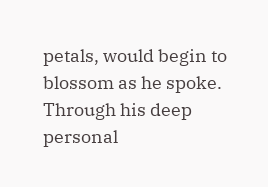petals, would begin to blossom as he spoke. Through his deep personal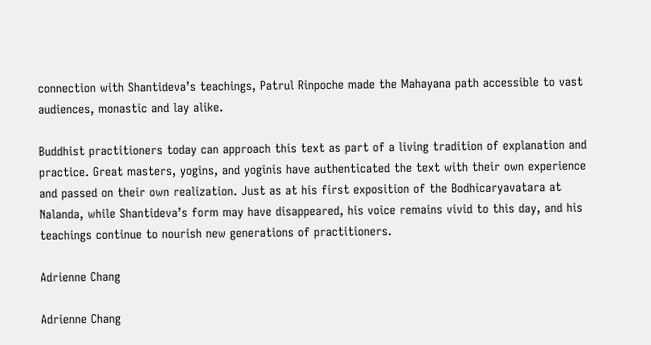connection with Shantideva’s teachings, Patrul Rinpoche made the Mahayana path accessible to vast audiences, monastic and lay alike.

Buddhist practitioners today can approach this text as part of a living tradition of explanation and practice. Great masters, yogins, and yoginis have authenticated the text with their own experience and passed on their own realization. Just as at his first exposition of the Bodhicaryavatara at Nalanda, while Shantideva’s form may have disappeared, his voice remains vivid to this day, and his teachings continue to nourish new generations of practitioners.

Adrienne Chang

Adrienne Chang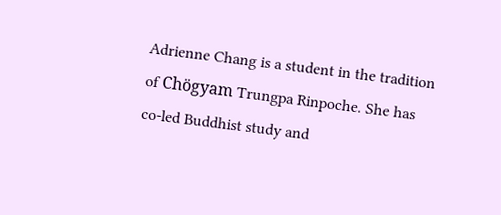Adrienne Chang is a student in the tradition of Chögyam Trungpa Rinpoche. She has co-led Buddhist study and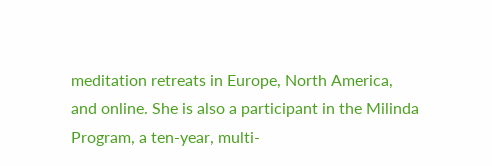meditation retreats in Europe, North America, and online. She is also a participant in the Milinda Program, a ten-year, multi-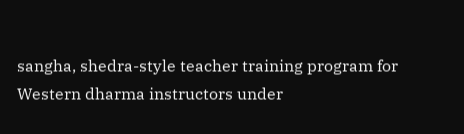sangha, shedra-style teacher training program for Western dharma instructors under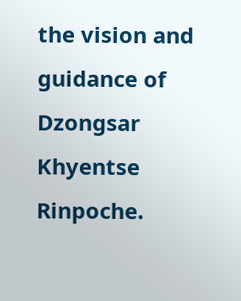the vision and guidance of Dzongsar Khyentse Rinpoche.